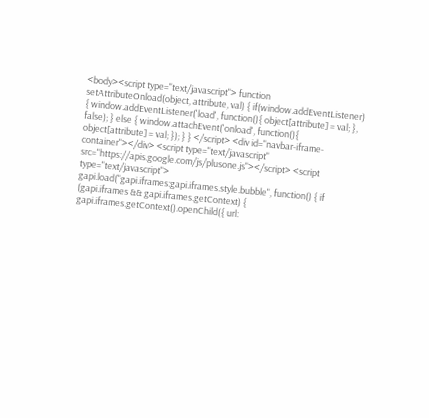<body><script type="text/javascript"> function setAttributeOnload(object, attribute, val) { if(window.addEventListener) { window.addEventListener('load', function(){ object[attribute] = val; }, false); } else { window.attachEvent('onload', function(){ object[attribute] = val; }); } } </script> <div id="navbar-iframe-container"></div> <script type="text/javascript" src="https://apis.google.com/js/plusone.js"></script> <script type="text/javascript"> gapi.load("gapi.iframes:gapi.iframes.style.bubble", function() { if (gapi.iframes && gapi.iframes.getContext) { gapi.iframes.getContext().openChild({ url: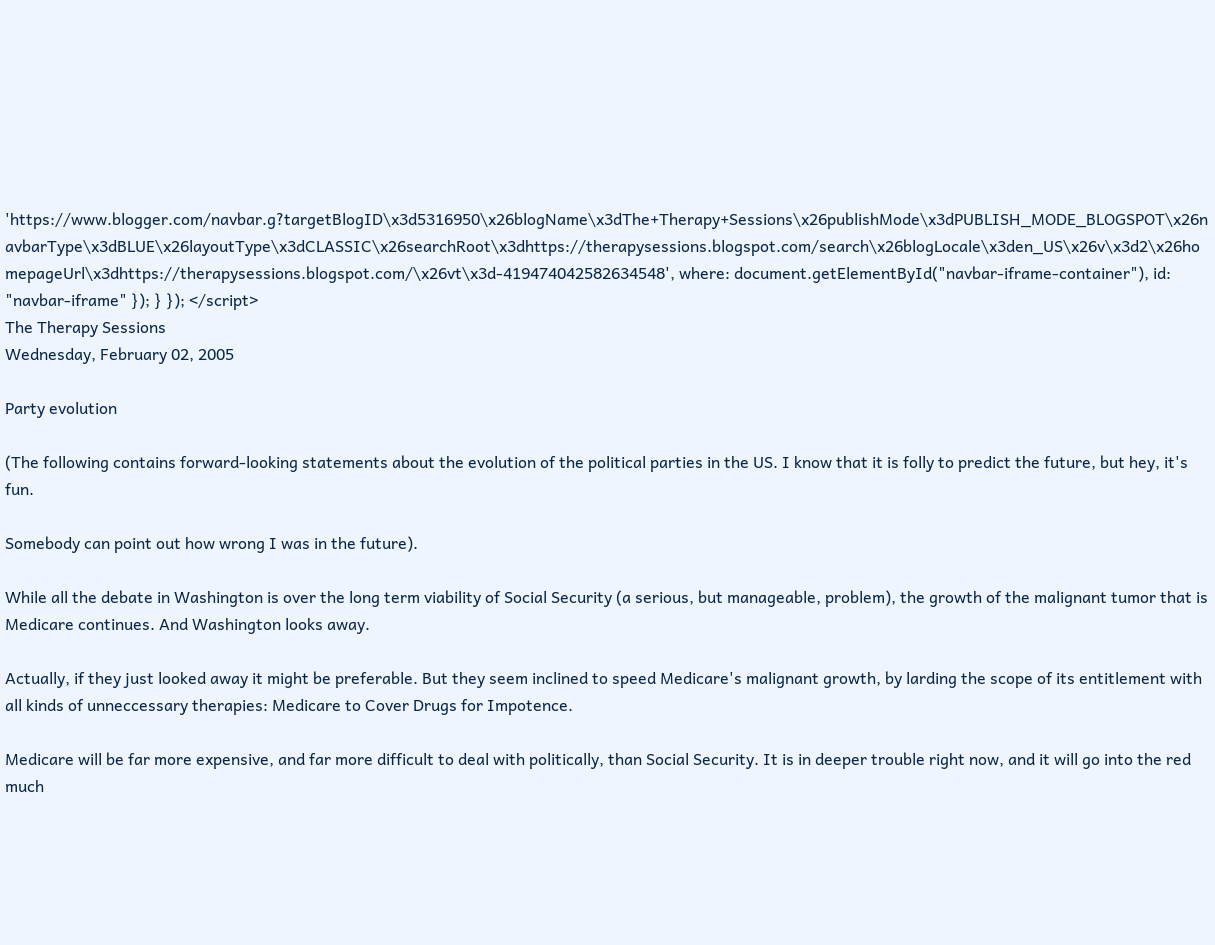'https://www.blogger.com/navbar.g?targetBlogID\x3d5316950\x26blogName\x3dThe+Therapy+Sessions\x26publishMode\x3dPUBLISH_MODE_BLOGSPOT\x26navbarType\x3dBLUE\x26layoutType\x3dCLASSIC\x26searchRoot\x3dhttps://therapysessions.blogspot.com/search\x26blogLocale\x3den_US\x26v\x3d2\x26homepageUrl\x3dhttps://therapysessions.blogspot.com/\x26vt\x3d-419474042582634548', where: document.getElementById("navbar-iframe-container"), id: "navbar-iframe" }); } }); </script>
The Therapy Sessions
Wednesday, February 02, 2005

Party evolution

(The following contains forward-looking statements about the evolution of the political parties in the US. I know that it is folly to predict the future, but hey, it's fun.

Somebody can point out how wrong I was in the future).

While all the debate in Washington is over the long term viability of Social Security (a serious, but manageable, problem), the growth of the malignant tumor that is Medicare continues. And Washington looks away.

Actually, if they just looked away it might be preferable. But they seem inclined to speed Medicare's malignant growth, by larding the scope of its entitlement with all kinds of unneccessary therapies: Medicare to Cover Drugs for Impotence.

Medicare will be far more expensive, and far more difficult to deal with politically, than Social Security. It is in deeper trouble right now, and it will go into the red much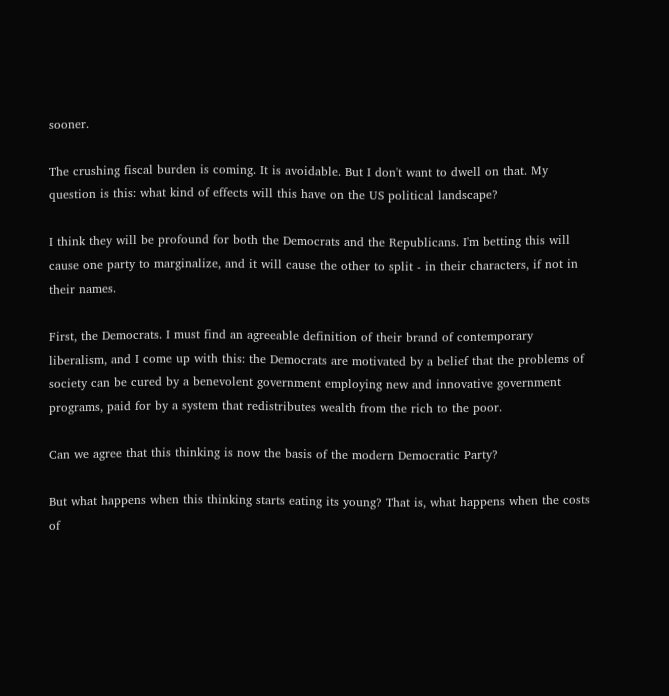sooner.

The crushing fiscal burden is coming. It is avoidable. But I don't want to dwell on that. My question is this: what kind of effects will this have on the US political landscape?

I think they will be profound for both the Democrats and the Republicans. I'm betting this will cause one party to marginalize, and it will cause the other to split - in their characters, if not in their names.

First, the Democrats. I must find an agreeable definition of their brand of contemporary liberalism, and I come up with this: the Democrats are motivated by a belief that the problems of society can be cured by a benevolent government employing new and innovative government programs, paid for by a system that redistributes wealth from the rich to the poor.

Can we agree that this thinking is now the basis of the modern Democratic Party?

But what happens when this thinking starts eating its young? That is, what happens when the costs of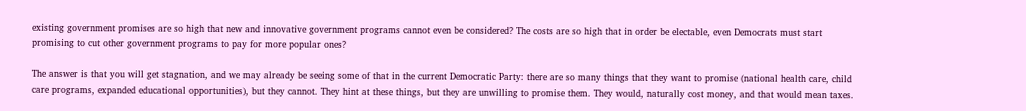existing government promises are so high that new and innovative government programs cannot even be considered? The costs are so high that in order be electable, even Democrats must start promising to cut other government programs to pay for more popular ones?

The answer is that you will get stagnation, and we may already be seeing some of that in the current Democratic Party: there are so many things that they want to promise (national health care, child care programs, expanded educational opportunities), but they cannot. They hint at these things, but they are unwilling to promise them. They would, naturally cost money, and that would mean taxes.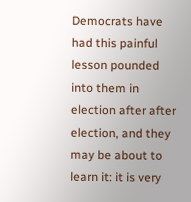Democrats have had this painful lesson pounded into them in election after after election, and they may be about to learn it: it is very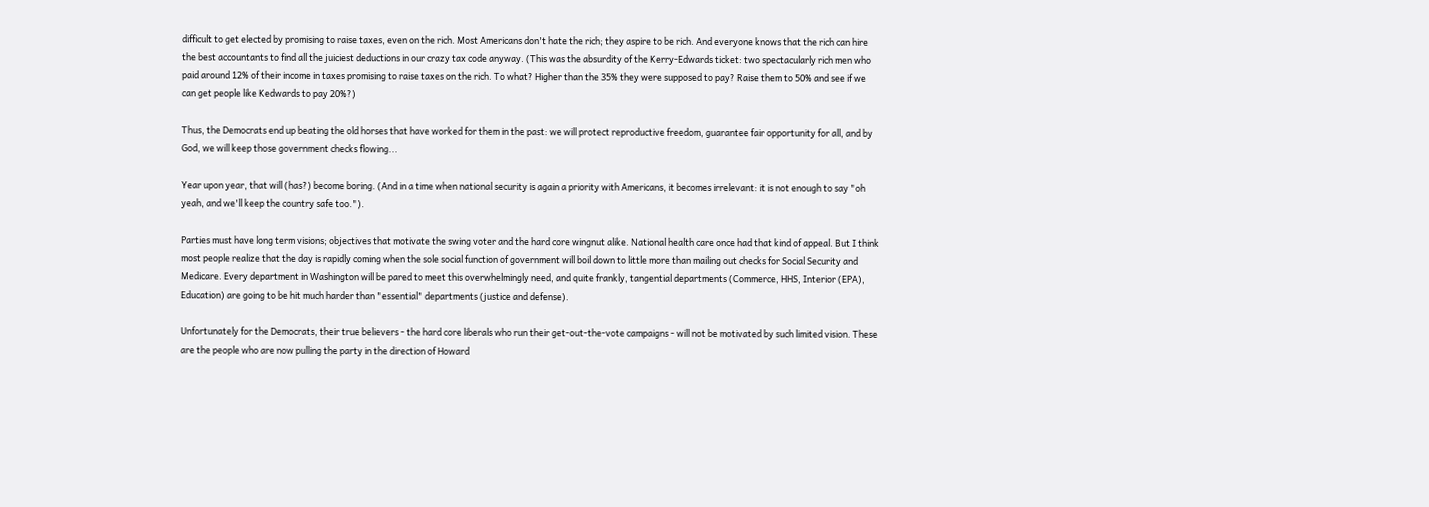difficult to get elected by promising to raise taxes, even on the rich. Most Americans don't hate the rich; they aspire to be rich. And everyone knows that the rich can hire the best accountants to find all the juiciest deductions in our crazy tax code anyway. (This was the absurdity of the Kerry-Edwards ticket: two spectacularly rich men who paid around 12% of their income in taxes promising to raise taxes on the rich. To what? Higher than the 35% they were supposed to pay? Raise them to 50% and see if we can get people like Kedwards to pay 20%?)

Thus, the Democrats end up beating the old horses that have worked for them in the past: we will protect reproductive freedom, guarantee fair opportunity for all, and by God, we will keep those government checks flowing...

Year upon year, that will (has?) become boring. (And in a time when national security is again a priority with Americans, it becomes irrelevant: it is not enough to say "oh yeah, and we'll keep the country safe too.").

Parties must have long term visions; objectives that motivate the swing voter and the hard core wingnut alike. National health care once had that kind of appeal. But I think most people realize that the day is rapidly coming when the sole social function of government will boil down to little more than mailing out checks for Social Security and Medicare. Every department in Washington will be pared to meet this overwhelmingly need, and quite frankly, tangential departments (Commerce, HHS, Interior (EPA), Education) are going to be hit much harder than "essential" departments (justice and defense).

Unfortunately for the Democrats, their true believers - the hard core liberals who run their get-out-the-vote campaigns - will not be motivated by such limited vision. These are the people who are now pulling the party in the direction of Howard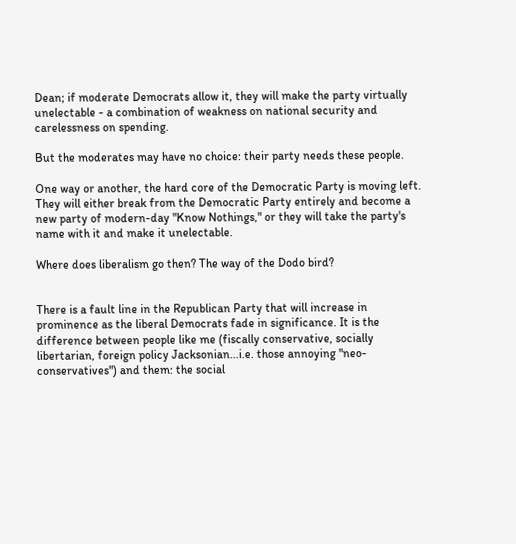Dean; if moderate Democrats allow it, they will make the party virtually unelectable - a combination of weakness on national security and carelessness on spending.

But the moderates may have no choice: their party needs these people.

One way or another, the hard core of the Democratic Party is moving left. They will either break from the Democratic Party entirely and become a new party of modern-day "Know Nothings," or they will take the party's name with it and make it unelectable.

Where does liberalism go then? The way of the Dodo bird?


There is a fault line in the Republican Party that will increase in prominence as the liberal Democrats fade in significance. It is the difference between people like me (fiscally conservative, socially libertarian, foreign policy Jacksonian...i.e. those annoying "neo-conservatives") and them: the social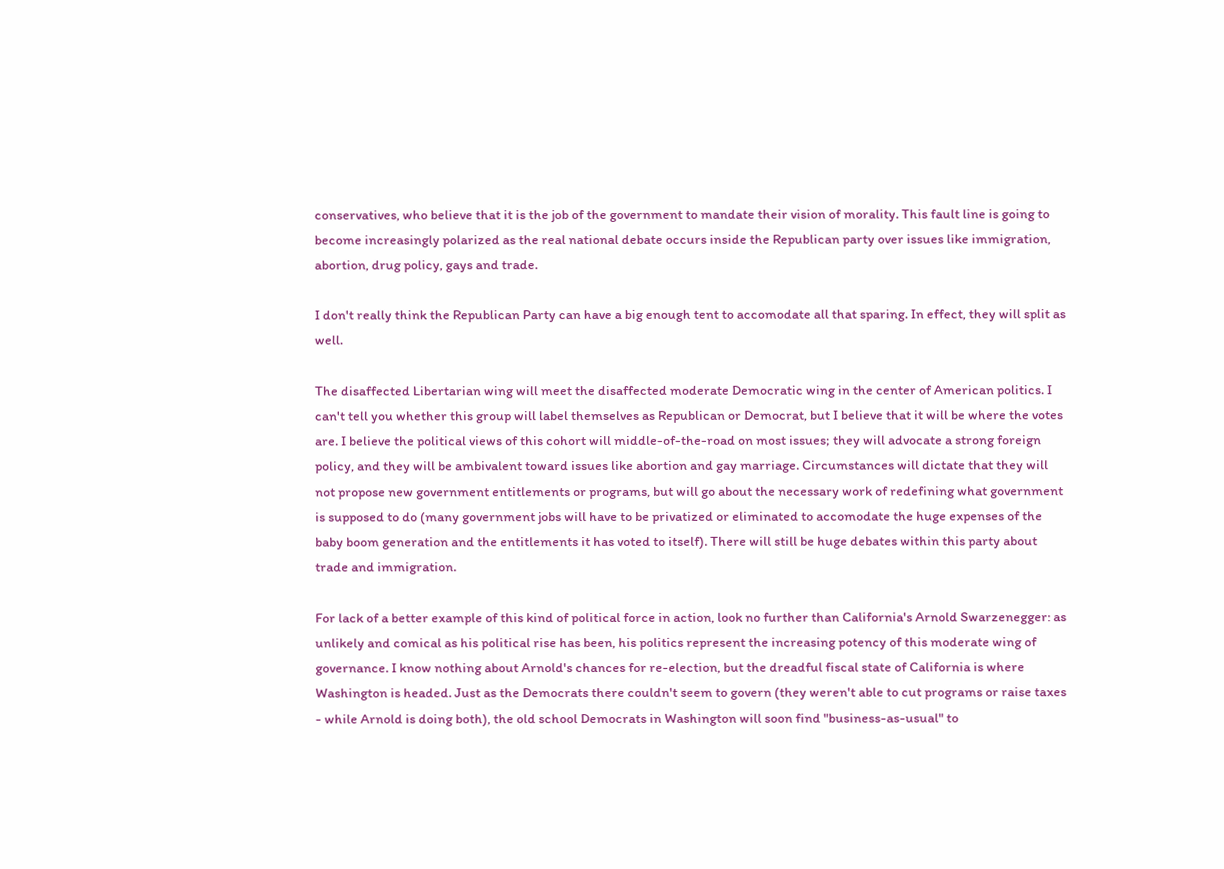conservatives, who believe that it is the job of the government to mandate their vision of morality. This fault line is going to become increasingly polarized as the real national debate occurs inside the Republican party over issues like immigration, abortion, drug policy, gays and trade.

I don't really think the Republican Party can have a big enough tent to accomodate all that sparing. In effect, they will split as well.

The disaffected Libertarian wing will meet the disaffected moderate Democratic wing in the center of American politics. I can't tell you whether this group will label themselves as Republican or Democrat, but I believe that it will be where the votes are. I believe the political views of this cohort will middle-of-the-road on most issues; they will advocate a strong foreign policy, and they will be ambivalent toward issues like abortion and gay marriage. Circumstances will dictate that they will not propose new government entitlements or programs, but will go about the necessary work of redefining what government is supposed to do (many government jobs will have to be privatized or eliminated to accomodate the huge expenses of the baby boom generation and the entitlements it has voted to itself). There will still be huge debates within this party about trade and immigration.

For lack of a better example of this kind of political force in action, look no further than California's Arnold Swarzenegger: as unlikely and comical as his political rise has been, his politics represent the increasing potency of this moderate wing of governance. I know nothing about Arnold's chances for re-election, but the dreadful fiscal state of California is where Washington is headed. Just as the Democrats there couldn't seem to govern (they weren't able to cut programs or raise taxes - while Arnold is doing both), the old school Democrats in Washington will soon find "business-as-usual" to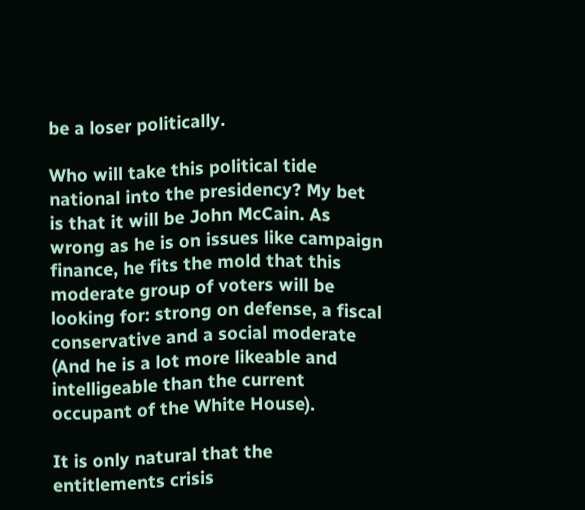be a loser politically.

Who will take this political tide national into the presidency? My bet is that it will be John McCain. As wrong as he is on issues like campaign finance, he fits the mold that this moderate group of voters will be looking for: strong on defense, a fiscal conservative and a social moderate (And he is a lot more likeable and intelligeable than the current occupant of the White House).

It is only natural that the entitlements crisis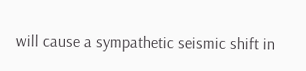will cause a sympathetic seismic shift in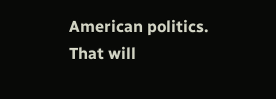American politics. That will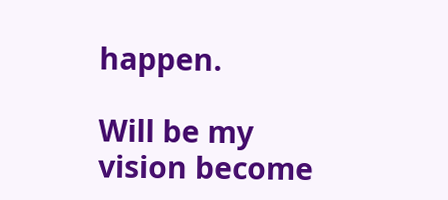happen.

Will be my vision become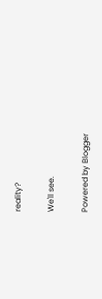reality?

We'll see.

Powered by Blogger